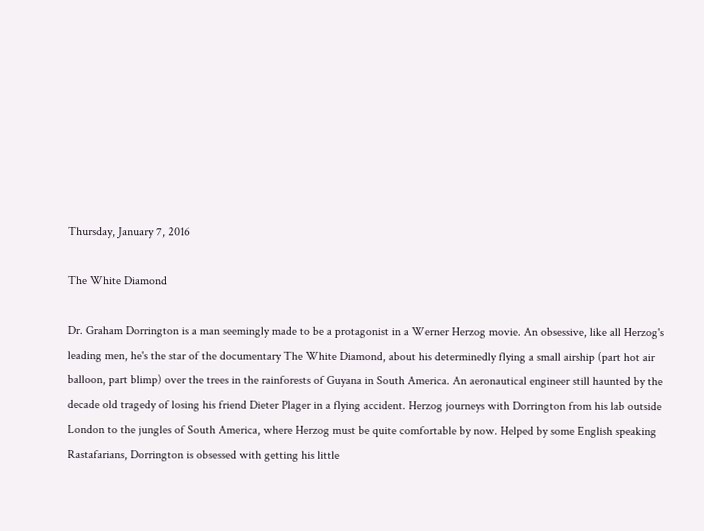Thursday, January 7, 2016

The White Diamond

Dr. Graham Dorrington is a man seemingly made to be a protagonist in a Werner Herzog movie. An obsessive, like all Herzog's leading men, he's the star of the documentary The White Diamond, about his determinedly flying a small airship (part hot air balloon, part blimp) over the trees in the rainforests of Guyana in South America. An aeronautical engineer still haunted by the decade old tragedy of losing his friend Dieter Plager in a flying accident. Herzog journeys with Dorrington from his lab outside London to the jungles of South America, where Herzog must be quite comfortable by now. Helped by some English speaking Rastafarians, Dorrington is obsessed with getting his little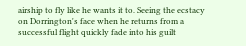airship to fly like he wants it to. Seeing the ecstacy on Dorrington's face when he returns from a successful flight quickly fade into his guilt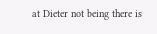at Dieter not being there is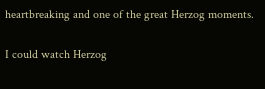heartbreaking and one of the great Herzog moments.

I could watch Herzog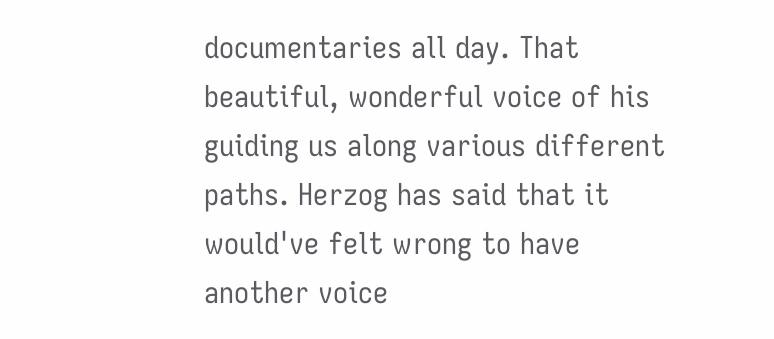documentaries all day. That beautiful, wonderful voice of his guiding us along various different paths. Herzog has said that it would've felt wrong to have another voice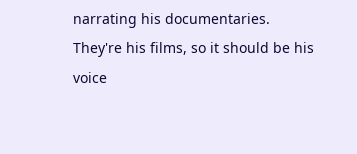narrating his documentaries. They're his films, so it should be his voice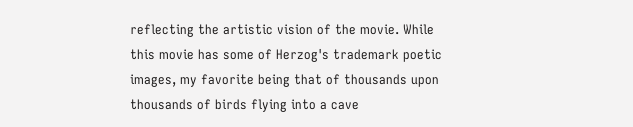reflecting the artistic vision of the movie. While this movie has some of Herzog's trademark poetic images, my favorite being that of thousands upon thousands of birds flying into a cave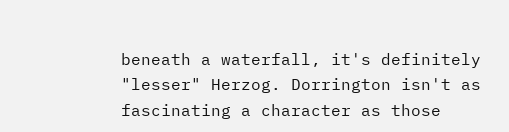beneath a waterfall, it's definitely "lesser" Herzog. Dorrington isn't as fascinating a character as those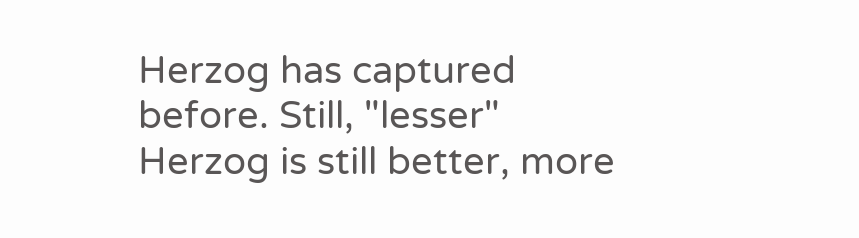Herzog has captured before. Still, "lesser" Herzog is still better, more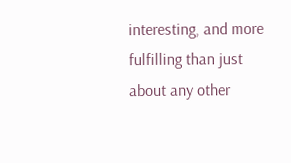interesting, and more fulfilling than just about any other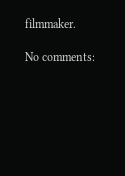filmmaker.

No comments: